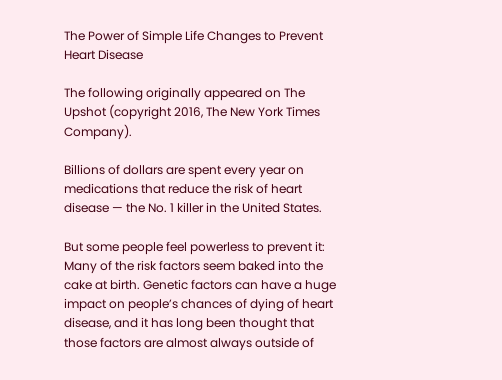The Power of Simple Life Changes to Prevent Heart Disease

The following originally appeared on The Upshot (copyright 2016, The New York Times Company).

Billions of dollars are spent every year on medications that reduce the risk of heart disease — the No. 1 killer in the United States.

But some people feel powerless to prevent it: Many of the risk factors seem baked into the cake at birth. Genetic factors can have a huge impact on people’s chances of dying of heart disease, and it has long been thought that those factors are almost always outside of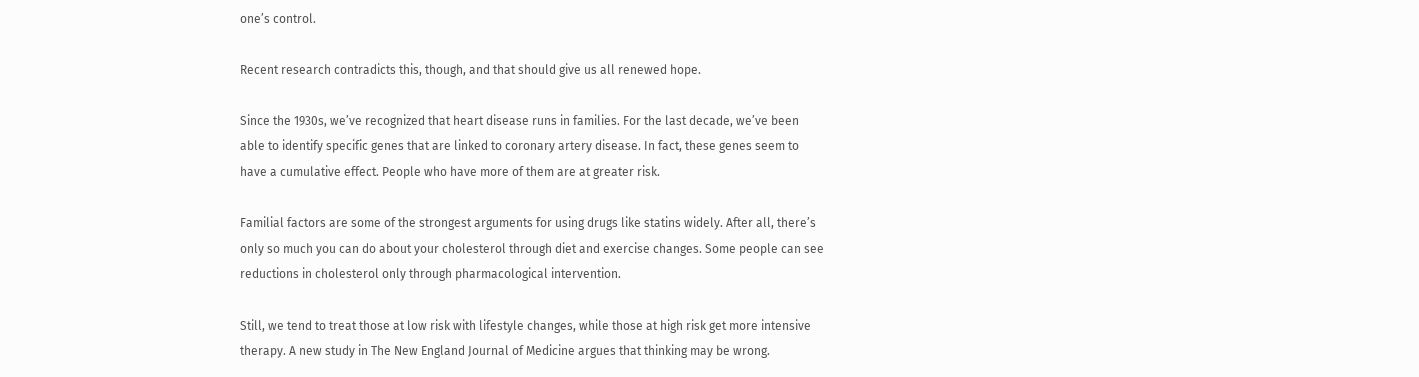one’s control.

Recent research contradicts this, though, and that should give us all renewed hope.

Since the 1930s, we’ve recognized that heart disease runs in families. For the last decade, we’ve been able to identify specific genes that are linked to coronary artery disease. In fact, these genes seem to have a cumulative effect. People who have more of them are at greater risk.

Familial factors are some of the strongest arguments for using drugs like statins widely. After all, there’s only so much you can do about your cholesterol through diet and exercise changes. Some people can see reductions in cholesterol only through pharmacological intervention.

Still, we tend to treat those at low risk with lifestyle changes, while those at high risk get more intensive therapy. A new study in The New England Journal of Medicine argues that thinking may be wrong.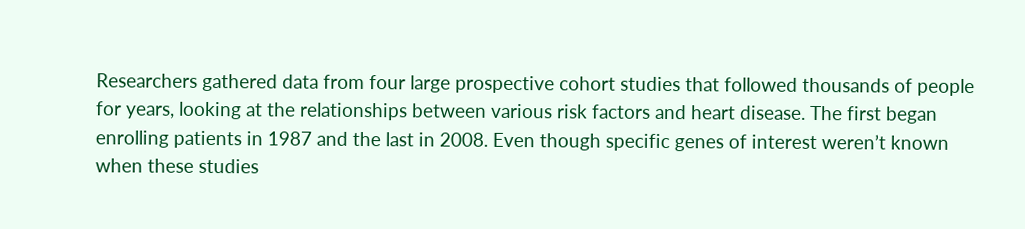Researchers gathered data from four large prospective cohort studies that followed thousands of people for years, looking at the relationships between various risk factors and heart disease. The first began enrolling patients in 1987 and the last in 2008. Even though specific genes of interest weren’t known when these studies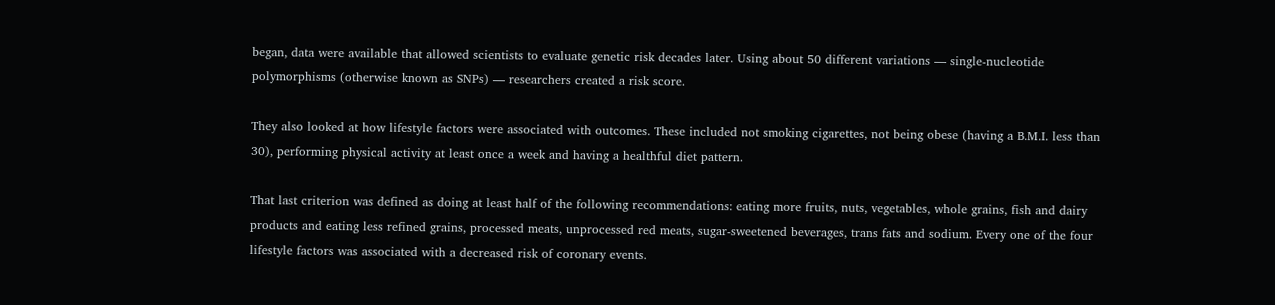began, data were available that allowed scientists to evaluate genetic risk decades later. Using about 50 different variations — single-nucleotide polymorphisms (otherwise known as SNPs) — researchers created a risk score.

They also looked at how lifestyle factors were associated with outcomes. These included not smoking cigarettes, not being obese (having a B.M.I. less than 30), performing physical activity at least once a week and having a healthful diet pattern.

That last criterion was defined as doing at least half of the following recommendations: eating more fruits, nuts, vegetables, whole grains, fish and dairy products and eating less refined grains, processed meats, unprocessed red meats, sugar-sweetened beverages, trans fats and sodium. Every one of the four lifestyle factors was associated with a decreased risk of coronary events.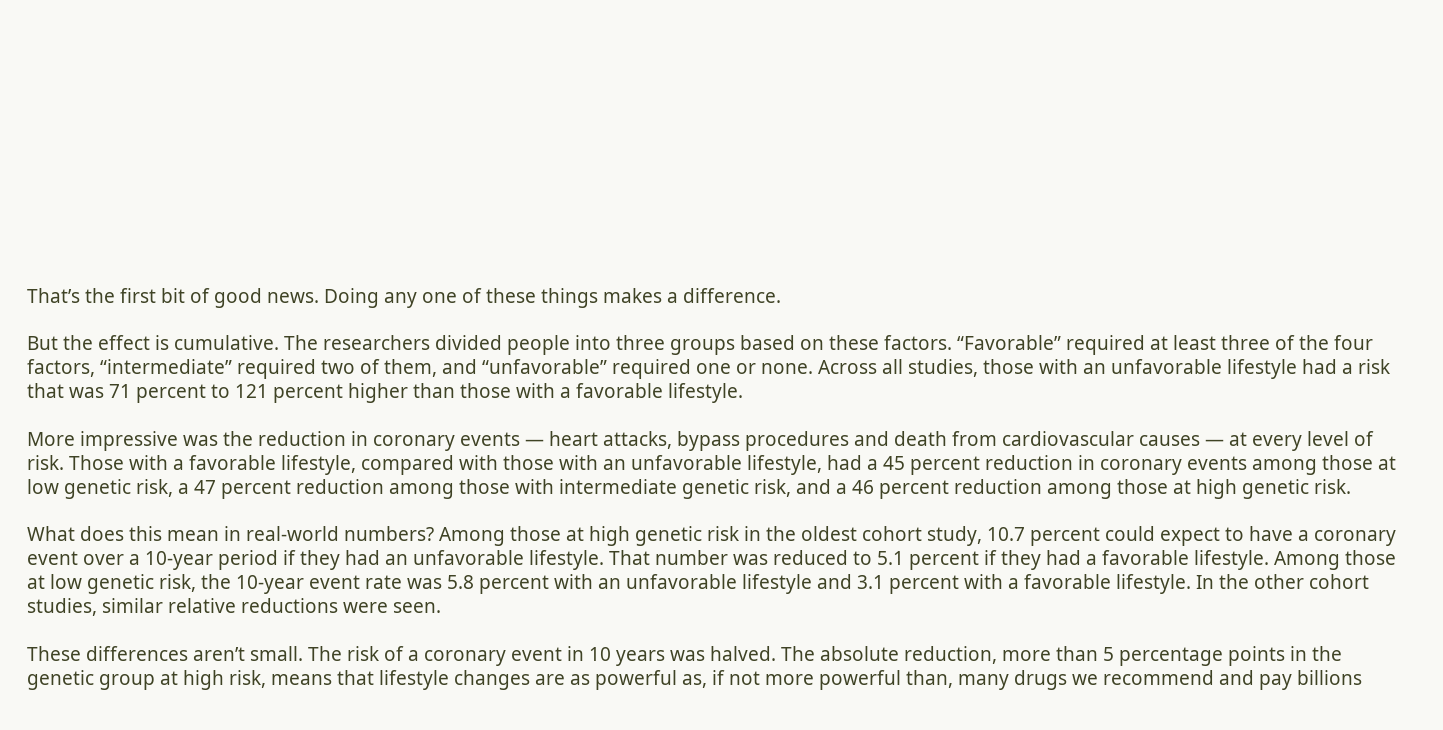That’s the first bit of good news. Doing any one of these things makes a difference.

But the effect is cumulative. The researchers divided people into three groups based on these factors. “Favorable” required at least three of the four factors, “intermediate” required two of them, and “unfavorable” required one or none. Across all studies, those with an unfavorable lifestyle had a risk that was 71 percent to 121 percent higher than those with a favorable lifestyle.

More impressive was the reduction in coronary events — heart attacks, bypass procedures and death from cardiovascular causes — at every level of risk. Those with a favorable lifestyle, compared with those with an unfavorable lifestyle, had a 45 percent reduction in coronary events among those at low genetic risk, a 47 percent reduction among those with intermediate genetic risk, and a 46 percent reduction among those at high genetic risk.

What does this mean in real-world numbers? Among those at high genetic risk in the oldest cohort study, 10.7 percent could expect to have a coronary event over a 10-year period if they had an unfavorable lifestyle. That number was reduced to 5.1 percent if they had a favorable lifestyle. Among those at low genetic risk, the 10-year event rate was 5.8 percent with an unfavorable lifestyle and 3.1 percent with a favorable lifestyle. In the other cohort studies, similar relative reductions were seen.

These differences aren’t small. The risk of a coronary event in 10 years was halved. The absolute reduction, more than 5 percentage points in the genetic group at high risk, means that lifestyle changes are as powerful as, if not more powerful than, many drugs we recommend and pay billions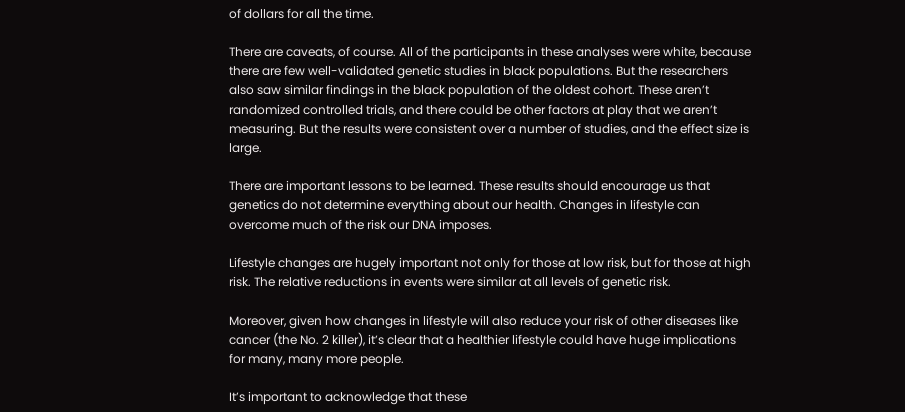of dollars for all the time.

There are caveats, of course. All of the participants in these analyses were white, because there are few well-validated genetic studies in black populations. But the researchers also saw similar findings in the black population of the oldest cohort. These aren’t randomized controlled trials, and there could be other factors at play that we aren’t measuring. But the results were consistent over a number of studies, and the effect size is large.

There are important lessons to be learned. These results should encourage us that genetics do not determine everything about our health. Changes in lifestyle can overcome much of the risk our DNA imposes.

Lifestyle changes are hugely important not only for those at low risk, but for those at high risk. The relative reductions in events were similar at all levels of genetic risk.

Moreover, given how changes in lifestyle will also reduce your risk of other diseases like cancer (the No. 2 killer), it’s clear that a healthier lifestyle could have huge implications for many, many more people.

It’s important to acknowledge that these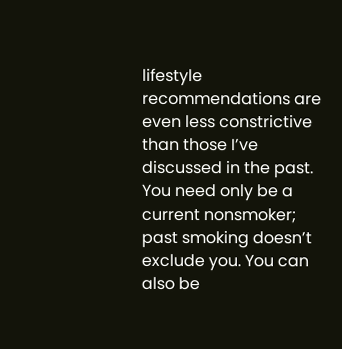lifestyle recommendations are even less constrictive than those I’ve discussed in the past. You need only be a current nonsmoker; past smoking doesn’t exclude you. You can also be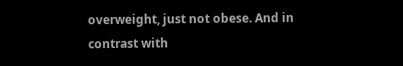overweight, just not obese. And in contrast with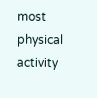most physical activity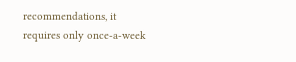recommendations, it requires only once-a-week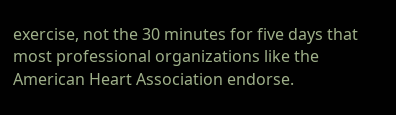exercise, not the 30 minutes for five days that most professional organizations like the American Heart Association endorse.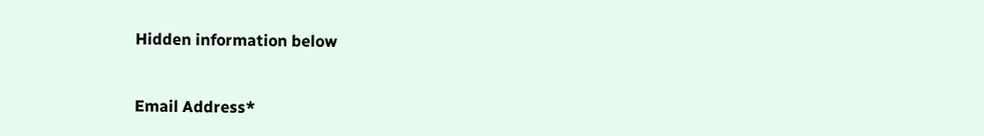Hidden information below


Email Address*